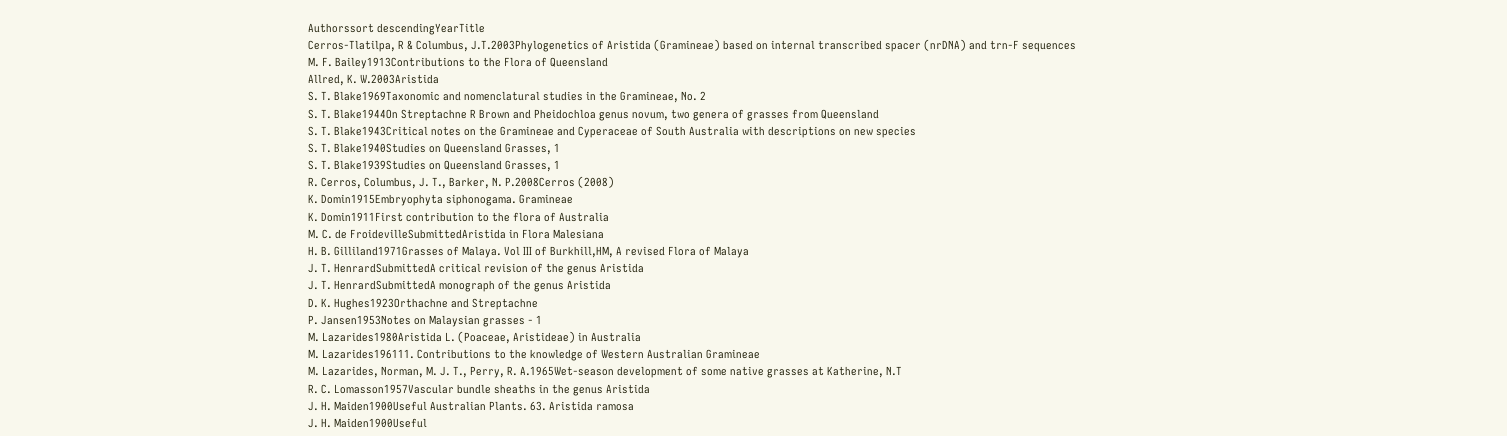Authorssort descendingYearTitle
Cerros-Tlatilpa, R & Columbus, J.T.2003Phylogenetics of Aristida (Gramineae) based on internal transcribed spacer (nrDNA) and trn-F sequences
M. F. Bailey1913Contributions to the Flora of Queensland
Allred, K. W.2003Aristida
S. T. Blake1969Taxonomic and nomenclatural studies in the Gramineae, No. 2
S. T. Blake1944On Streptachne R Brown and Pheidochloa genus novum, two genera of grasses from Queensland
S. T. Blake1943Critical notes on the Gramineae and Cyperaceae of South Australia with descriptions on new species
S. T. Blake1940Studies on Queensland Grasses, 1
S. T. Blake1939Studies on Queensland Grasses, 1
R. Cerros, Columbus, J. T., Barker, N. P.2008Cerros (2008)
K. Domin1915Embryophyta siphonogama. Gramineae
K. Domin1911First contribution to the flora of Australia
M. C. de FroidevilleSubmittedAristida in Flora Malesiana
H. B. Gilliland1971Grasses of Malaya. Vol III of Burkhill,HM, A revised Flora of Malaya
J. T. HenrardSubmittedA critical revision of the genus Aristida
J. T. HenrardSubmittedA monograph of the genus Aristida
D. K. Hughes1923Orthachne and Streptachne
P. Jansen1953Notes on Malaysian grasses - 1
M. Lazarides1980Aristida L. (Poaceae, Aristideae) in Australia
M. Lazarides196111. Contributions to the knowledge of Western Australian Gramineae
M. Lazarides, Norman, M. J. T., Perry, R. A.1965Wet-season development of some native grasses at Katherine, N.T
R. C. Lomasson1957Vascular bundle sheaths in the genus Aristida
J. H. Maiden1900Useful Australian Plants. 63. Aristida ramosa
J. H. Maiden1900Useful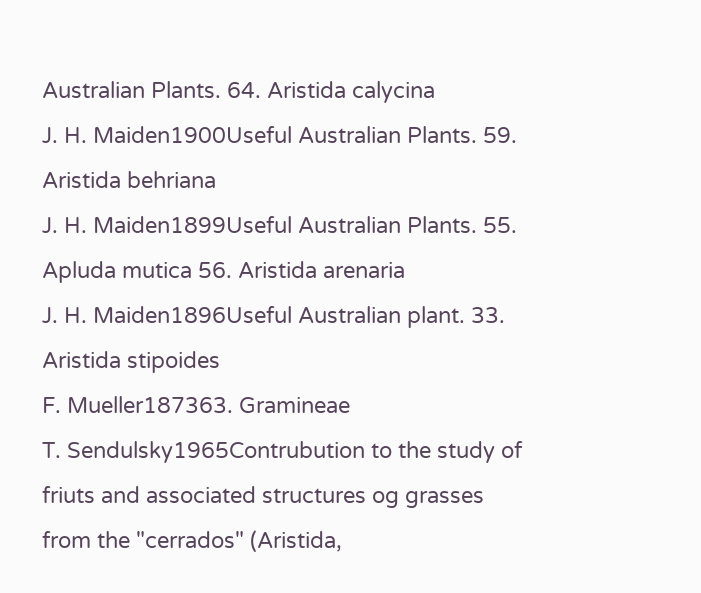Australian Plants. 64. Aristida calycina
J. H. Maiden1900Useful Australian Plants. 59. Aristida behriana
J. H. Maiden1899Useful Australian Plants. 55. Apluda mutica 56. Aristida arenaria
J. H. Maiden1896Useful Australian plant. 33. Aristida stipoides
F. Mueller187363. Gramineae
T. Sendulsky1965Contrubution to the study of friuts and associated structures og grasses from the "cerrados" (Aristida,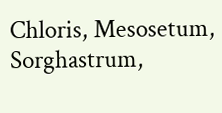Chloris, Mesosetum, Sorghastrum,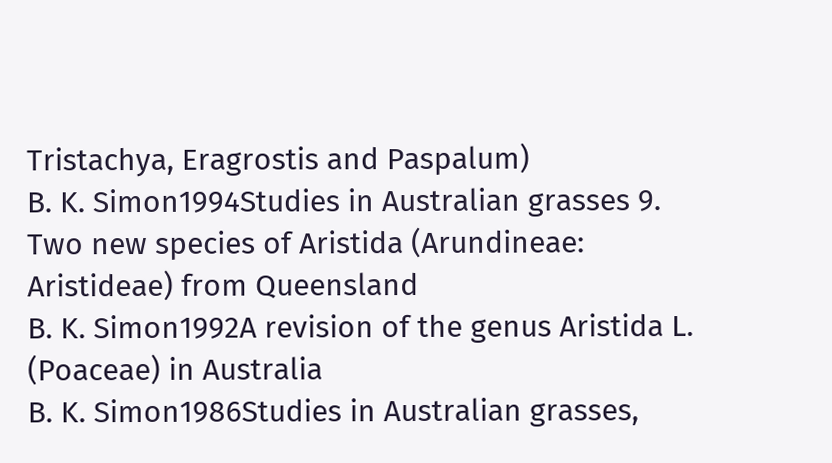Tristachya, Eragrostis and Paspalum)
B. K. Simon1994Studies in Australian grasses 9. Two new species of Aristida (Arundineae: Aristideae) from Queensland
B. K. Simon1992A revision of the genus Aristida L. (Poaceae) in Australia
B. K. Simon1986Studies in Australian grasses,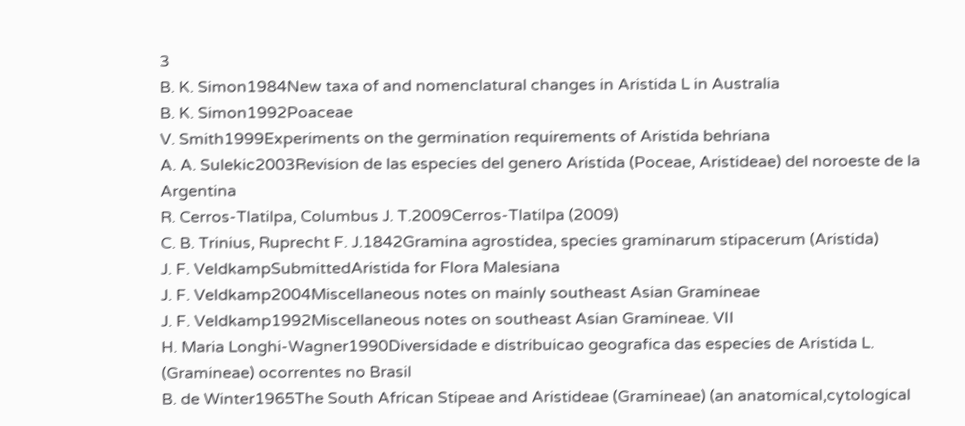3
B. K. Simon1984New taxa of and nomenclatural changes in Aristida L in Australia
B. K. Simon1992Poaceae
V. Smith1999Experiments on the germination requirements of Aristida behriana
A. A. Sulekic2003Revision de las especies del genero Aristida (Poceae, Aristideae) del noroeste de la Argentina
R. Cerros-Tlatilpa, Columbus J. T.2009Cerros-Tlatilpa (2009)
C. B. Trinius, Ruprecht F. J.1842Gramina agrostidea, species graminarum stipacerum (Aristida)
J. F. VeldkampSubmittedAristida for Flora Malesiana
J. F. Veldkamp2004Miscellaneous notes on mainly southeast Asian Gramineae
J. F. Veldkamp1992Miscellaneous notes on southeast Asian Gramineae. VII
H. Maria Longhi-Wagner1990Diversidade e distribuicao geografica das especies de Aristida L. (Gramineae) ocorrentes no Brasil
B. de Winter1965The South African Stipeae and Aristideae (Gramineae) (an anatomical,cytological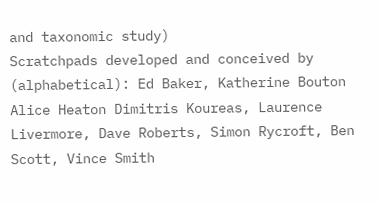and taxonomic study)
Scratchpads developed and conceived by (alphabetical): Ed Baker, Katherine Bouton Alice Heaton Dimitris Koureas, Laurence Livermore, Dave Roberts, Simon Rycroft, Ben Scott, Vince Smith